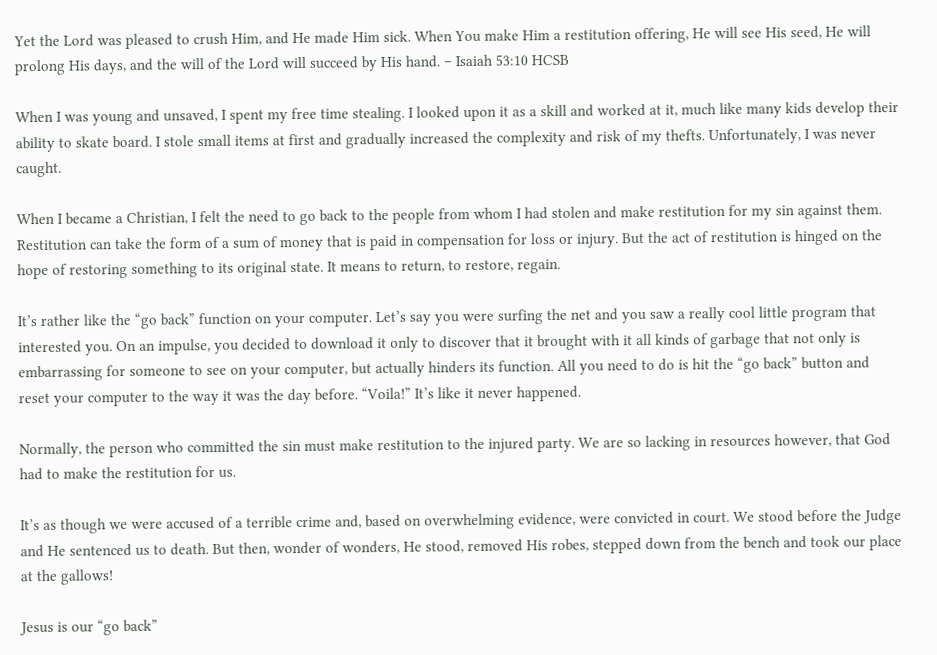Yet the Lord was pleased to crush Him, and He made Him sick. When You make Him a restitution offering, He will see His seed, He will prolong His days, and the will of the Lord will succeed by His hand. – Isaiah 53:10 HCSB

When I was young and unsaved, I spent my free time stealing. I looked upon it as a skill and worked at it, much like many kids develop their ability to skate board. I stole small items at first and gradually increased the complexity and risk of my thefts. Unfortunately, I was never caught.

When I became a Christian, I felt the need to go back to the people from whom I had stolen and make restitution for my sin against them. Restitution can take the form of a sum of money that is paid in compensation for loss or injury. But the act of restitution is hinged on the hope of restoring something to its original state. It means to return, to restore, regain.

It’s rather like the “go back” function on your computer. Let’s say you were surfing the net and you saw a really cool little program that interested you. On an impulse, you decided to download it only to discover that it brought with it all kinds of garbage that not only is embarrassing for someone to see on your computer, but actually hinders its function. All you need to do is hit the “go back” button and reset your computer to the way it was the day before. “Voila!” It’s like it never happened.

Normally, the person who committed the sin must make restitution to the injured party. We are so lacking in resources however, that God had to make the restitution for us.

It’s as though we were accused of a terrible crime and, based on overwhelming evidence, were convicted in court. We stood before the Judge and He sentenced us to death. But then, wonder of wonders, He stood, removed His robes, stepped down from the bench and took our place at the gallows!

Jesus is our “go back”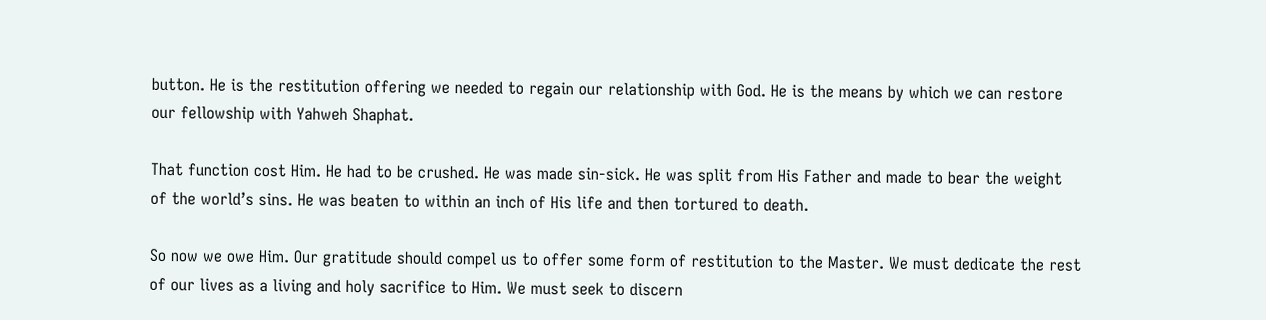button. He is the restitution offering we needed to regain our relationship with God. He is the means by which we can restore our fellowship with Yahweh Shaphat.

That function cost Him. He had to be crushed. He was made sin-sick. He was split from His Father and made to bear the weight of the world’s sins. He was beaten to within an inch of His life and then tortured to death.

So now we owe Him. Our gratitude should compel us to offer some form of restitution to the Master. We must dedicate the rest of our lives as a living and holy sacrifice to Him. We must seek to discern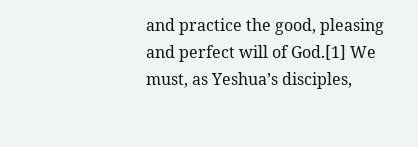and practice the good, pleasing and perfect will of God.[1] We must, as Yeshua’s disciples,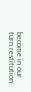become in our turn restitution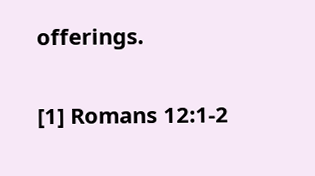offerings.

[1] Romans 12:1-2